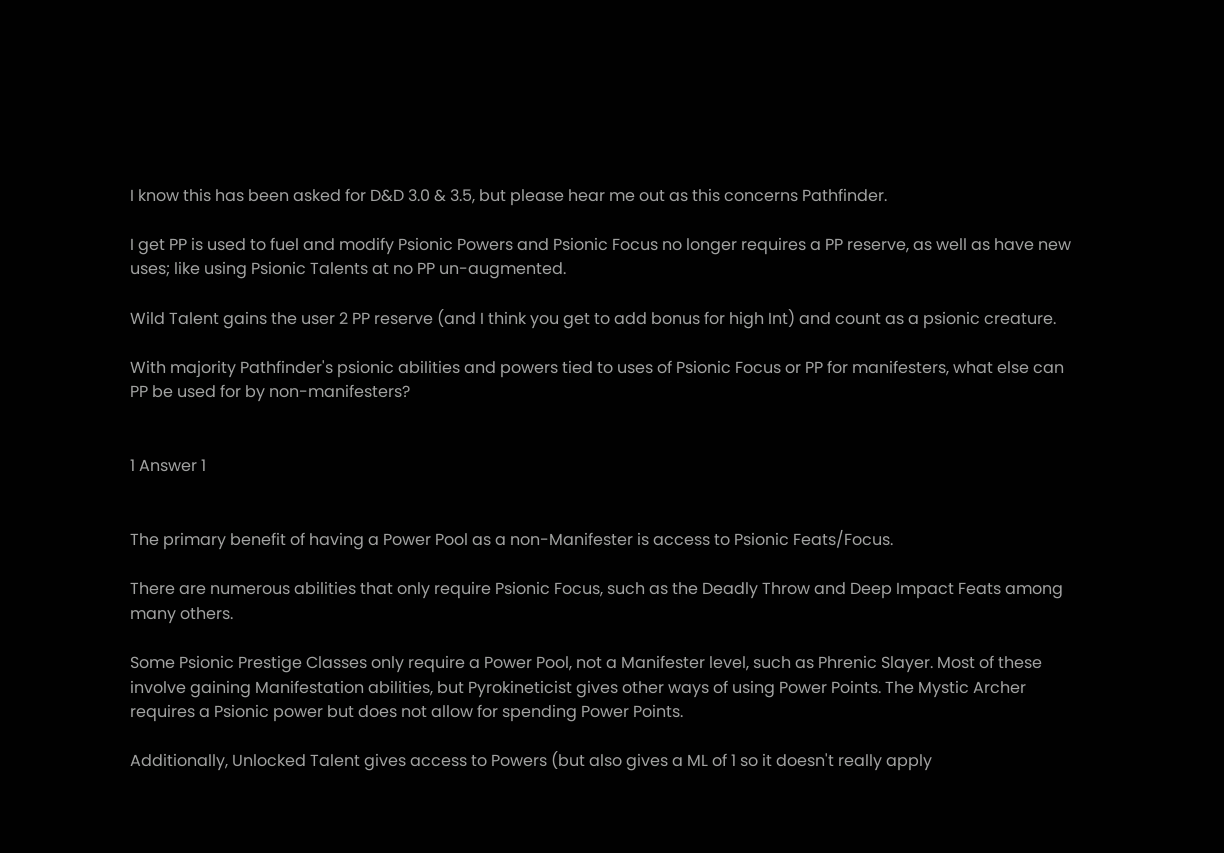I know this has been asked for D&D 3.0 & 3.5, but please hear me out as this concerns Pathfinder.

I get PP is used to fuel and modify Psionic Powers and Psionic Focus no longer requires a PP reserve, as well as have new uses; like using Psionic Talents at no PP un-augmented.

Wild Talent gains the user 2 PP reserve (and I think you get to add bonus for high Int) and count as a psionic creature.

With majority Pathfinder's psionic abilities and powers tied to uses of Psionic Focus or PP for manifesters, what else can PP be used for by non-manifesters?


1 Answer 1


The primary benefit of having a Power Pool as a non-Manifester is access to Psionic Feats/Focus.

There are numerous abilities that only require Psionic Focus, such as the Deadly Throw and Deep Impact Feats among many others.

Some Psionic Prestige Classes only require a Power Pool, not a Manifester level, such as Phrenic Slayer. Most of these involve gaining Manifestation abilities, but Pyrokineticist gives other ways of using Power Points. The Mystic Archer requires a Psionic power but does not allow for spending Power Points.

Additionally, Unlocked Talent gives access to Powers (but also gives a ML of 1 so it doesn't really apply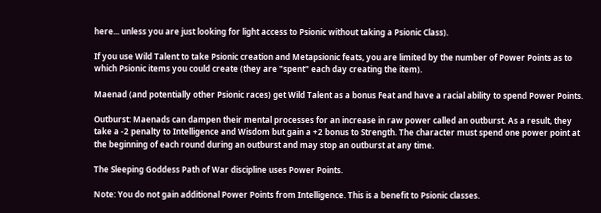here... unless you are just looking for light access to Psionic without taking a Psionic Class).

If you use Wild Talent to take Psionic creation and Metapsionic feats, you are limited by the number of Power Points as to which Psionic items you could create (they are "spent" each day creating the item).

Maenad (and potentially other Psionic races) get Wild Talent as a bonus Feat and have a racial ability to spend Power Points.

Outburst: Maenads can dampen their mental processes for an increase in raw power called an outburst. As a result, they take a -2 penalty to Intelligence and Wisdom but gain a +2 bonus to Strength. The character must spend one power point at the beginning of each round during an outburst and may stop an outburst at any time.

The Sleeping Goddess Path of War discipline uses Power Points.

Note: You do not gain additional Power Points from Intelligence. This is a benefit to Psionic classes.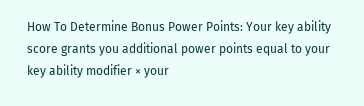How To Determine Bonus Power Points: Your key ability score grants you additional power points equal to your key ability modifier × your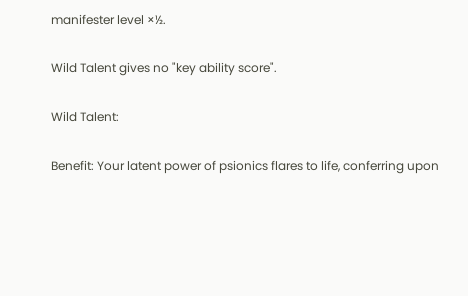manifester level ×½.

Wild Talent gives no "key ability score".

Wild Talent:

Benefit: Your latent power of psionics flares to life, conferring upon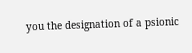you the designation of a psionic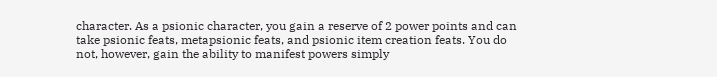character. As a psionic character, you gain a reserve of 2 power points and can take psionic feats, metapsionic feats, and psionic item creation feats. You do not, however, gain the ability to manifest powers simply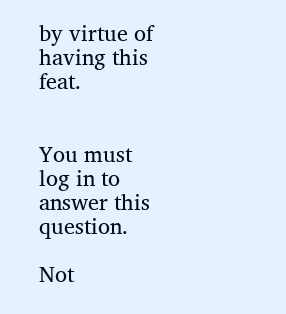by virtue of having this feat.


You must log in to answer this question.

Not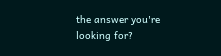the answer you're looking for?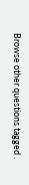Browse other questions tagged .